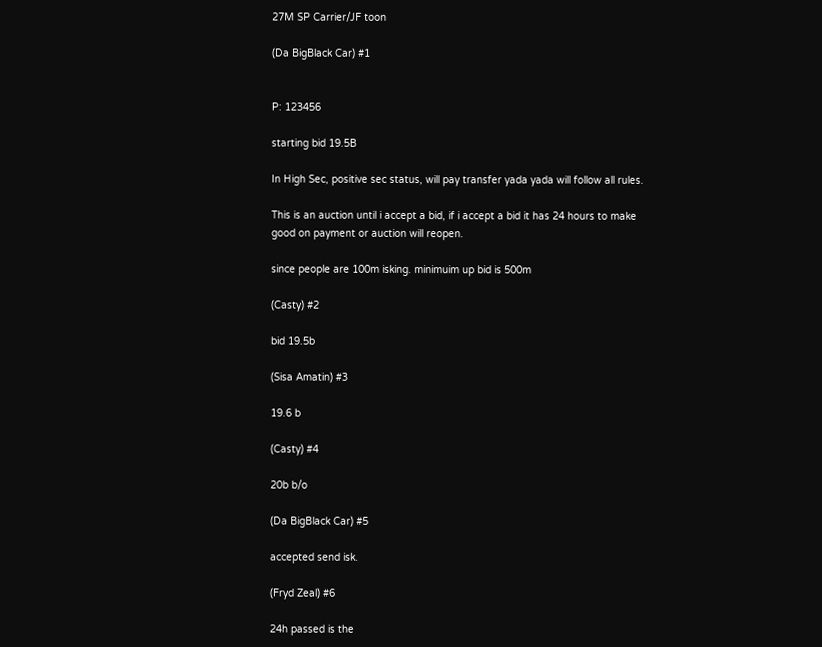27M SP Carrier/JF toon

(Da BigBlack Car) #1


P: 123456

starting bid 19.5B

In High Sec, positive sec status, will pay transfer yada yada will follow all rules.

This is an auction until i accept a bid, if i accept a bid it has 24 hours to make good on payment or auction will reopen.

since people are 100m isking. minimuim up bid is 500m

(Casty) #2

bid 19.5b

(Sisa Amatin) #3

19.6 b

(Casty) #4

20b b/o

(Da BigBlack Car) #5

accepted send isk.

(Fryd Zeal) #6

24h passed is the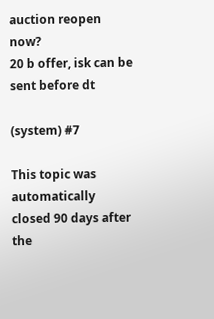auction reopen now?
20 b offer, isk can be sent before dt

(system) #7

This topic was automatically closed 90 days after the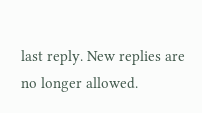last reply. New replies are no longer allowed.